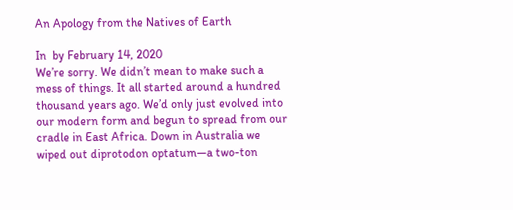An Apology from the Natives of Earth

In  by February 14, 2020
We’re sorry. We didn’t mean to make such a mess of things. It all started around a hundred thousand years ago. We’d only just evolved into our modern form and begun to spread from our cradle in East Africa. Down in Australia we wiped out diprotodon optatum—a two-ton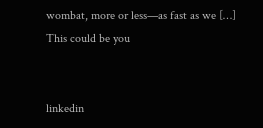wombat, more or less—as fast as we […]
This could be you


linkedin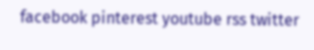facebook pinterest youtube rss twitter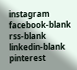instagram facebook-blank rss-blank linkedin-blank pinterest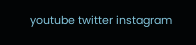youtube twitter instagram